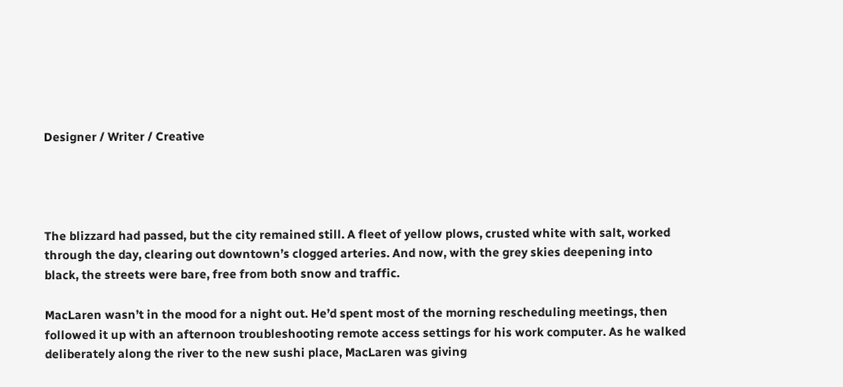Designer / Writer / Creative




The blizzard had passed, but the city remained still. A fleet of yellow plows, crusted white with salt, worked through the day, clearing out downtown’s clogged arteries. And now, with the grey skies deepening into black, the streets were bare, free from both snow and traffic.

MacLaren wasn’t in the mood for a night out. He’d spent most of the morning rescheduling meetings, then followed it up with an afternoon troubleshooting remote access settings for his work computer. As he walked deliberately along the river to the new sushi place, MacLaren was giving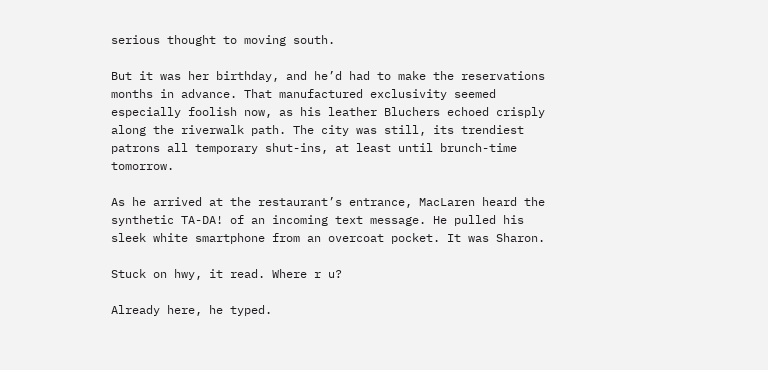serious thought to moving south.

But it was her birthday, and he’d had to make the reservations months in advance. That manufactured exclusivity seemed especially foolish now, as his leather Bluchers echoed crisply along the riverwalk path. The city was still, its trendiest patrons all temporary shut-ins, at least until brunch-time tomorrow.

As he arrived at the restaurant’s entrance, MacLaren heard the synthetic TA-DA! of an incoming text message. He pulled his sleek white smartphone from an overcoat pocket. It was Sharon.

Stuck on hwy, it read. Where r u?

Already here, he typed.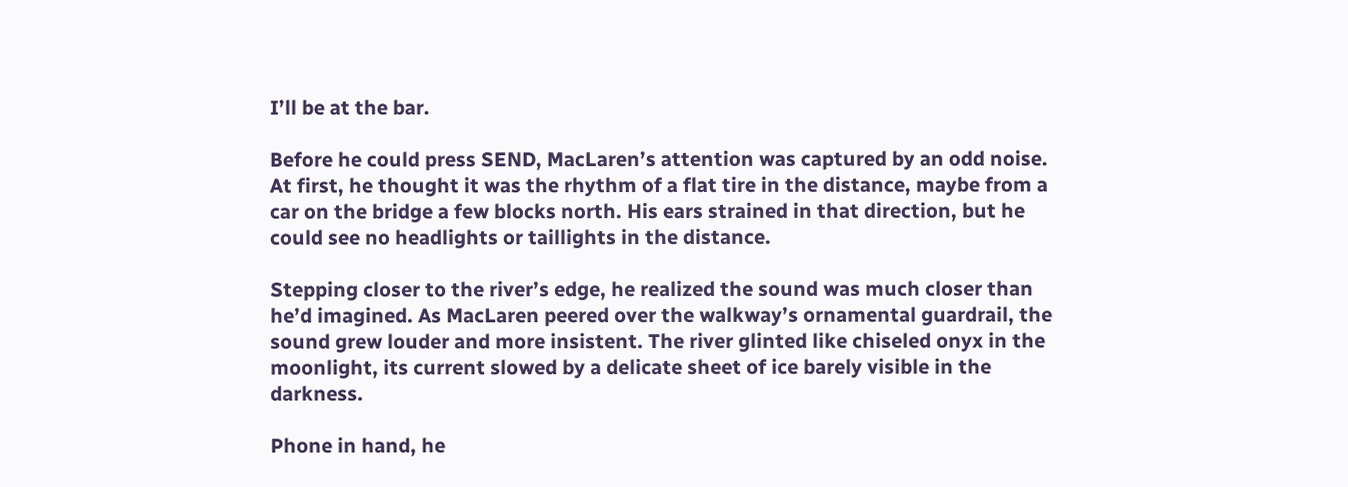I’ll be at the bar.

Before he could press SEND, MacLaren’s attention was captured by an odd noise. At first, he thought it was the rhythm of a flat tire in the distance, maybe from a car on the bridge a few blocks north. His ears strained in that direction, but he could see no headlights or taillights in the distance.

Stepping closer to the river’s edge, he realized the sound was much closer than he’d imagined. As MacLaren peered over the walkway’s ornamental guardrail, the sound grew louder and more insistent. The river glinted like chiseled onyx in the moonlight, its current slowed by a delicate sheet of ice barely visible in the darkness.

Phone in hand, he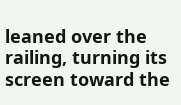leaned over the railing, turning its screen toward the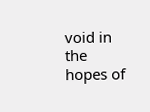void in the hopes of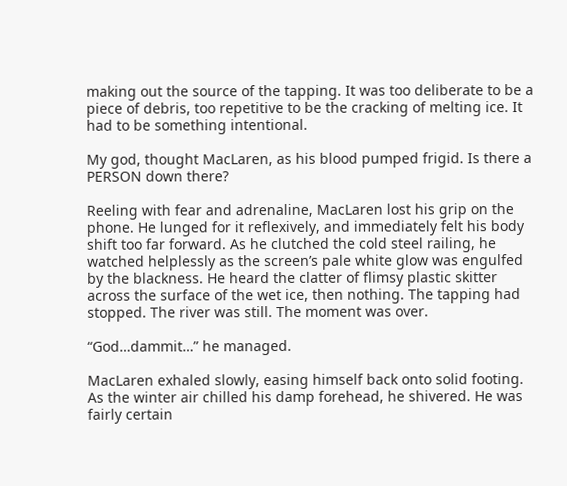making out the source of the tapping. It was too deliberate to be a piece of debris, too repetitive to be the cracking of melting ice. It had to be something intentional.

My god, thought MacLaren, as his blood pumped frigid. Is there a PERSON down there?

Reeling with fear and adrenaline, MacLaren lost his grip on the phone. He lunged for it reflexively, and immediately felt his body shift too far forward. As he clutched the cold steel railing, he watched helplessly as the screen’s pale white glow was engulfed by the blackness. He heard the clatter of flimsy plastic skitter across the surface of the wet ice, then nothing. The tapping had stopped. The river was still. The moment was over.

“God…dammit…” he managed.

MacLaren exhaled slowly, easing himself back onto solid footing. As the winter air chilled his damp forehead, he shivered. He was fairly certain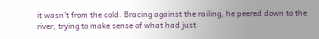it wasn’t from the cold. Bracing against the railing, he peered down to the river, trying to make sense of what had just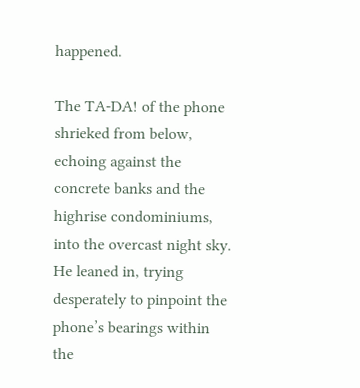happened.

The TA-DA! of the phone shrieked from below, echoing against the concrete banks and the highrise condominiums, into the overcast night sky. He leaned in, trying desperately to pinpoint the phone’s bearings within the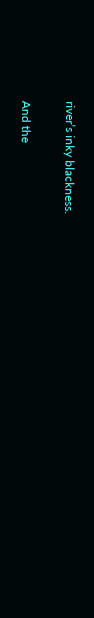river’s inky blackness.

And the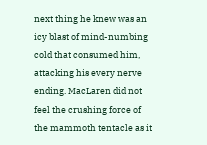next thing he knew was an icy blast of mind-numbing cold that consumed him, attacking his every nerve ending. MacLaren did not feel the crushing force of the mammoth tentacle as it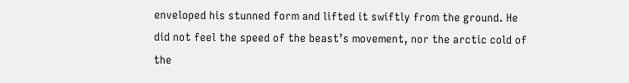enveloped his stunned form and lifted it swiftly from the ground. He did not feel the speed of the beast’s movement, nor the arctic cold of the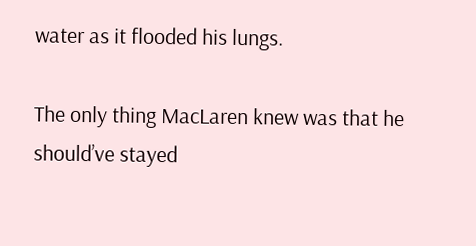water as it flooded his lungs.

The only thing MacLaren knew was that he should’ve stayed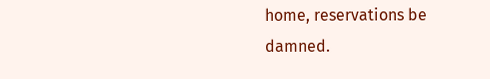home, reservations be damned.